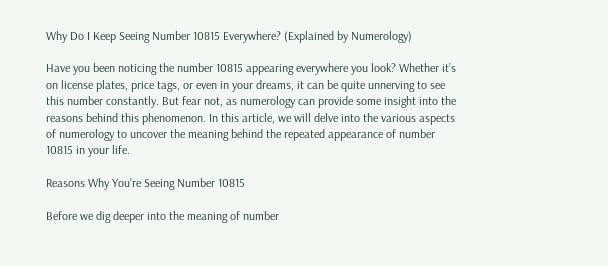Why Do I Keep Seeing Number 10815 Everywhere? (Explained by Numerology)

Have you been noticing the number 10815 appearing everywhere you look? Whether it’s on license plates, price tags, or even in your dreams, it can be quite unnerving to see this number constantly. But fear not, as numerology can provide some insight into the reasons behind this phenomenon. In this article, we will delve into the various aspects of numerology to uncover the meaning behind the repeated appearance of number 10815 in your life.

Reasons Why You’re Seeing Number 10815

Before we dig deeper into the meaning of number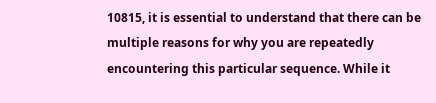10815, it is essential to understand that there can be multiple reasons for why you are repeatedly encountering this particular sequence. While it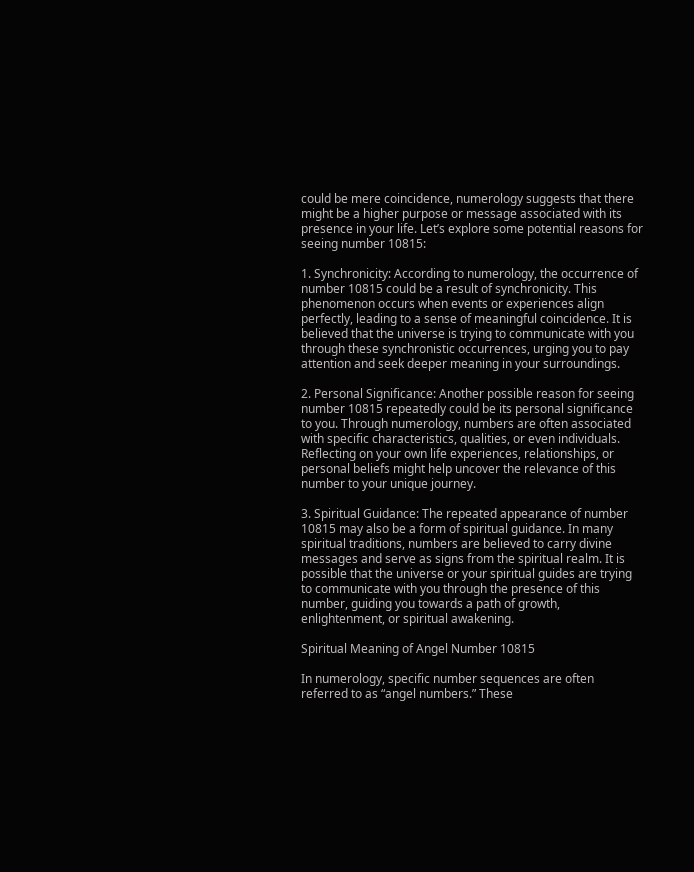could be mere coincidence, numerology suggests that there might be a higher purpose or message associated with its presence in your life. Let’s explore some potential reasons for seeing number 10815:

1. Synchronicity: According to numerology, the occurrence of number 10815 could be a result of synchronicity. This phenomenon occurs when events or experiences align perfectly, leading to a sense of meaningful coincidence. It is believed that the universe is trying to communicate with you through these synchronistic occurrences, urging you to pay attention and seek deeper meaning in your surroundings.

2. Personal Significance: Another possible reason for seeing number 10815 repeatedly could be its personal significance to you. Through numerology, numbers are often associated with specific characteristics, qualities, or even individuals. Reflecting on your own life experiences, relationships, or personal beliefs might help uncover the relevance of this number to your unique journey.

3. Spiritual Guidance: The repeated appearance of number 10815 may also be a form of spiritual guidance. In many spiritual traditions, numbers are believed to carry divine messages and serve as signs from the spiritual realm. It is possible that the universe or your spiritual guides are trying to communicate with you through the presence of this number, guiding you towards a path of growth, enlightenment, or spiritual awakening.

Spiritual Meaning of Angel Number 10815

In numerology, specific number sequences are often referred to as “angel numbers.” These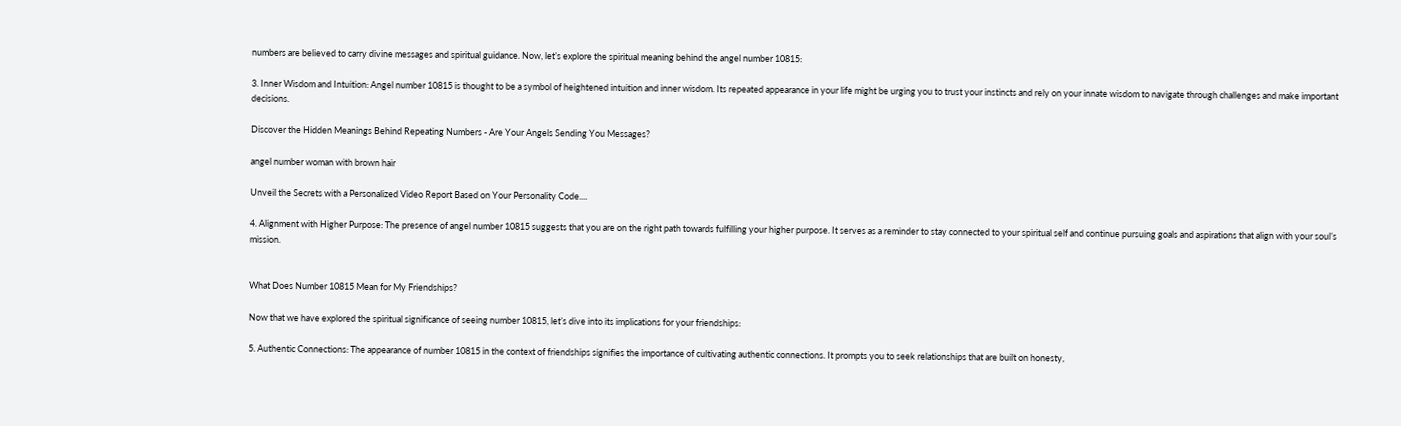numbers are believed to carry divine messages and spiritual guidance. Now, let’s explore the spiritual meaning behind the angel number 10815:

3. Inner Wisdom and Intuition: Angel number 10815 is thought to be a symbol of heightened intuition and inner wisdom. Its repeated appearance in your life might be urging you to trust your instincts and rely on your innate wisdom to navigate through challenges and make important decisions.

Discover the Hidden Meanings Behind Repeating Numbers - Are Your Angels Sending You Messages?

angel number woman with brown hair

Unveil the Secrets with a Personalized Video Report Based on Your Personality Code....

4. Alignment with Higher Purpose: The presence of angel number 10815 suggests that you are on the right path towards fulfilling your higher purpose. It serves as a reminder to stay connected to your spiritual self and continue pursuing goals and aspirations that align with your soul’s mission.


What Does Number 10815 Mean for My Friendships?

Now that we have explored the spiritual significance of seeing number 10815, let’s dive into its implications for your friendships:

5. Authentic Connections: The appearance of number 10815 in the context of friendships signifies the importance of cultivating authentic connections. It prompts you to seek relationships that are built on honesty,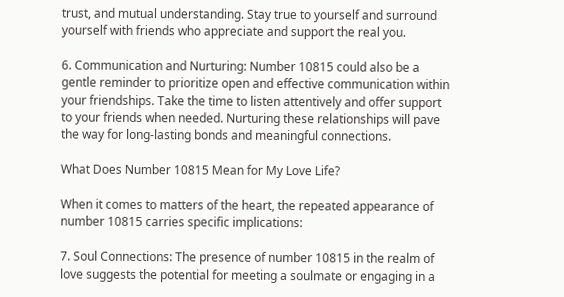trust, and mutual understanding. Stay true to yourself and surround yourself with friends who appreciate and support the real you.

6. Communication and Nurturing: Number 10815 could also be a gentle reminder to prioritize open and effective communication within your friendships. Take the time to listen attentively and offer support to your friends when needed. Nurturing these relationships will pave the way for long-lasting bonds and meaningful connections.

What Does Number 10815 Mean for My Love Life?

When it comes to matters of the heart, the repeated appearance of number 10815 carries specific implications:

7. Soul Connections: The presence of number 10815 in the realm of love suggests the potential for meeting a soulmate or engaging in a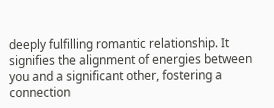deeply fulfilling romantic relationship. It signifies the alignment of energies between you and a significant other, fostering a connection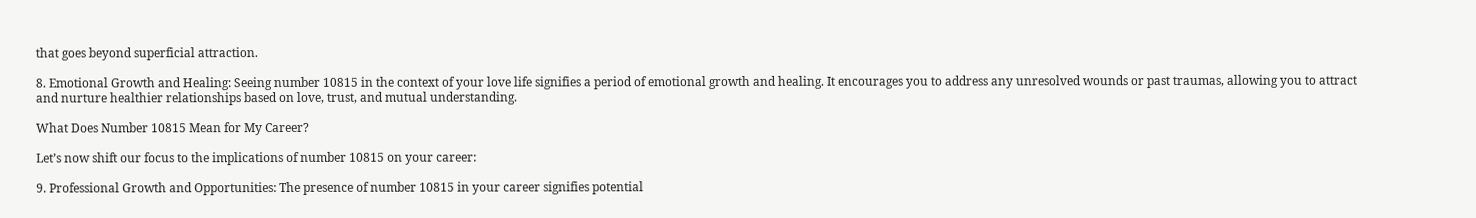that goes beyond superficial attraction.

8. Emotional Growth and Healing: Seeing number 10815 in the context of your love life signifies a period of emotional growth and healing. It encourages you to address any unresolved wounds or past traumas, allowing you to attract and nurture healthier relationships based on love, trust, and mutual understanding.

What Does Number 10815 Mean for My Career?

Let’s now shift our focus to the implications of number 10815 on your career:

9. Professional Growth and Opportunities: The presence of number 10815 in your career signifies potential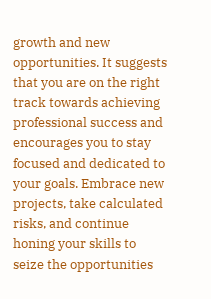growth and new opportunities. It suggests that you are on the right track towards achieving professional success and encourages you to stay focused and dedicated to your goals. Embrace new projects, take calculated risks, and continue honing your skills to seize the opportunities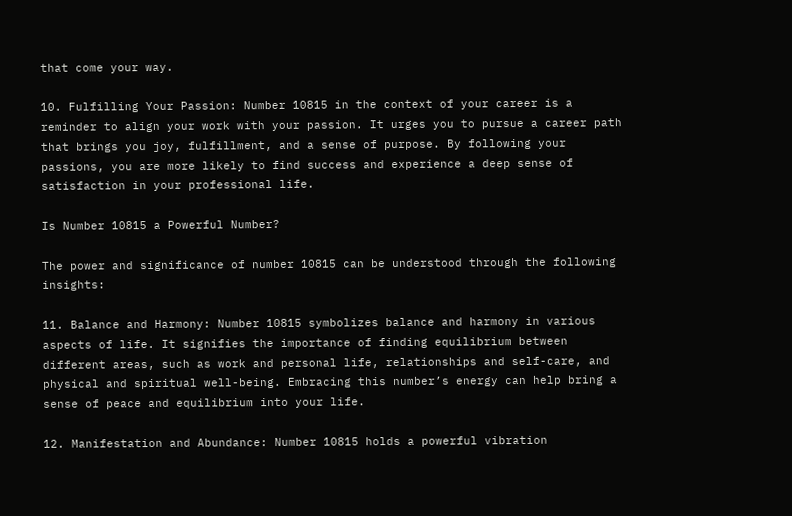that come your way.

10. Fulfilling Your Passion: Number 10815 in the context of your career is a reminder to align your work with your passion. It urges you to pursue a career path that brings you joy, fulfillment, and a sense of purpose. By following your passions, you are more likely to find success and experience a deep sense of satisfaction in your professional life.

Is Number 10815 a Powerful Number?

The power and significance of number 10815 can be understood through the following insights:

11. Balance and Harmony: Number 10815 symbolizes balance and harmony in various aspects of life. It signifies the importance of finding equilibrium between different areas, such as work and personal life, relationships and self-care, and physical and spiritual well-being. Embracing this number’s energy can help bring a sense of peace and equilibrium into your life.

12. Manifestation and Abundance: Number 10815 holds a powerful vibration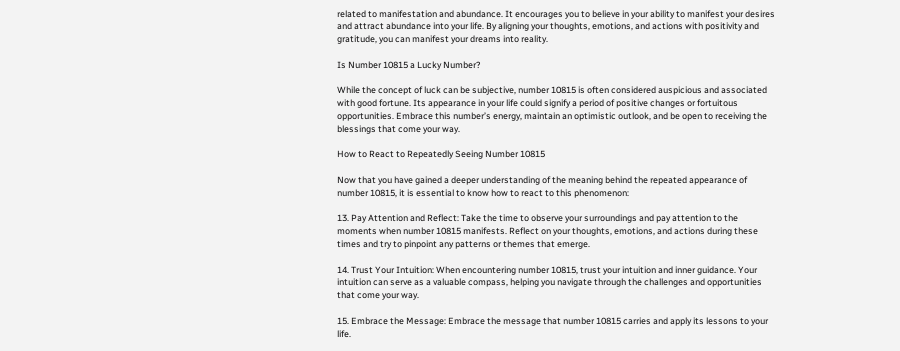related to manifestation and abundance. It encourages you to believe in your ability to manifest your desires and attract abundance into your life. By aligning your thoughts, emotions, and actions with positivity and gratitude, you can manifest your dreams into reality.

Is Number 10815 a Lucky Number?

While the concept of luck can be subjective, number 10815 is often considered auspicious and associated with good fortune. Its appearance in your life could signify a period of positive changes or fortuitous opportunities. Embrace this number’s energy, maintain an optimistic outlook, and be open to receiving the blessings that come your way.

How to React to Repeatedly Seeing Number 10815

Now that you have gained a deeper understanding of the meaning behind the repeated appearance of number 10815, it is essential to know how to react to this phenomenon:

13. Pay Attention and Reflect: Take the time to observe your surroundings and pay attention to the moments when number 10815 manifests. Reflect on your thoughts, emotions, and actions during these times and try to pinpoint any patterns or themes that emerge.

14. Trust Your Intuition: When encountering number 10815, trust your intuition and inner guidance. Your intuition can serve as a valuable compass, helping you navigate through the challenges and opportunities that come your way.

15. Embrace the Message: Embrace the message that number 10815 carries and apply its lessons to your life.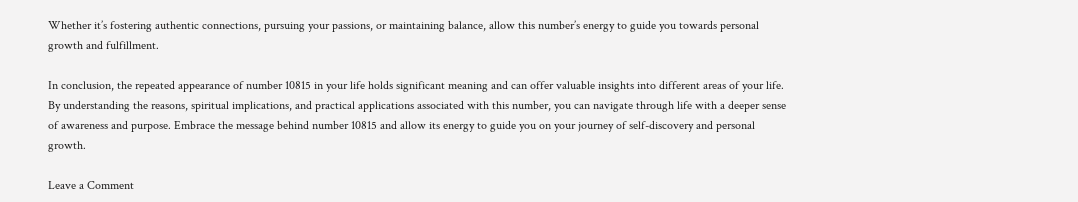Whether it’s fostering authentic connections, pursuing your passions, or maintaining balance, allow this number’s energy to guide you towards personal growth and fulfillment.

In conclusion, the repeated appearance of number 10815 in your life holds significant meaning and can offer valuable insights into different areas of your life. By understanding the reasons, spiritual implications, and practical applications associated with this number, you can navigate through life with a deeper sense of awareness and purpose. Embrace the message behind number 10815 and allow its energy to guide you on your journey of self-discovery and personal growth.

Leave a Comment